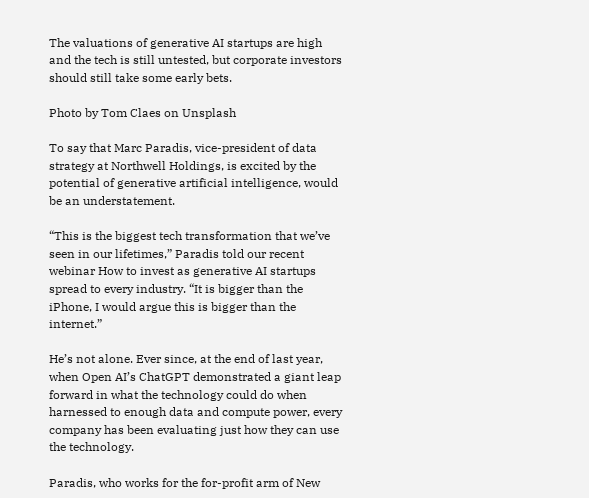The valuations of generative AI startups are high and the tech is still untested, but corporate investors should still take some early bets.

Photo by Tom Claes on Unsplash

To say that Marc Paradis, vice-president of data strategy at Northwell Holdings, is excited by the potential of generative artificial intelligence, would be an understatement.

“This is the biggest tech transformation that we’ve seen in our lifetimes,” Paradis told our recent webinar How to invest as generative AI startups spread to every industry. “It is bigger than the iPhone, I would argue this is bigger than the internet.”

He’s not alone. Ever since, at the end of last year, when Open AI’s ChatGPT demonstrated a giant leap forward in what the technology could do when harnessed to enough data and compute power, every company has been evaluating just how they can use the technology.

Paradis, who works for the for-profit arm of New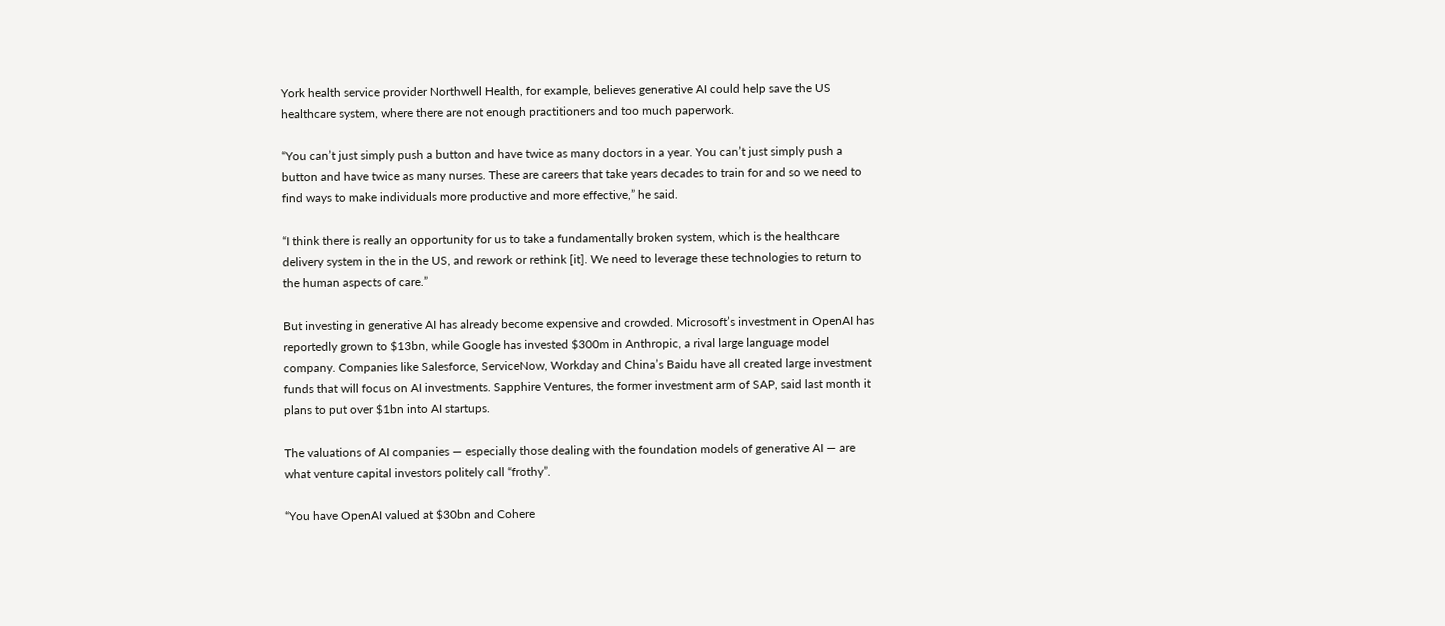York health service provider Northwell Health, for example, believes generative AI could help save the US healthcare system, where there are not enough practitioners and too much paperwork.

“You can’t just simply push a button and have twice as many doctors in a year. You can’t just simply push a button and have twice as many nurses. These are careers that take years decades to train for and so we need to find ways to make individuals more productive and more effective,” he said.

“I think there is really an opportunity for us to take a fundamentally broken system, which is the healthcare delivery system in the in the US, and rework or rethink [it]. We need to leverage these technologies to return to the human aspects of care.”

But investing in generative AI has already become expensive and crowded. Microsoft’s investment in OpenAI has reportedly grown to $13bn, while Google has invested $300m in Anthropic, a rival large language model company. Companies like Salesforce, ServiceNow, Workday and China’s Baidu have all created large investment funds that will focus on AI investments. Sapphire Ventures, the former investment arm of SAP, said last month it plans to put over $1bn into AI startups.

The valuations of AI companies — especially those dealing with the foundation models of generative AI — are what venture capital investors politely call “frothy”.

“You have OpenAI valued at $30bn and Cohere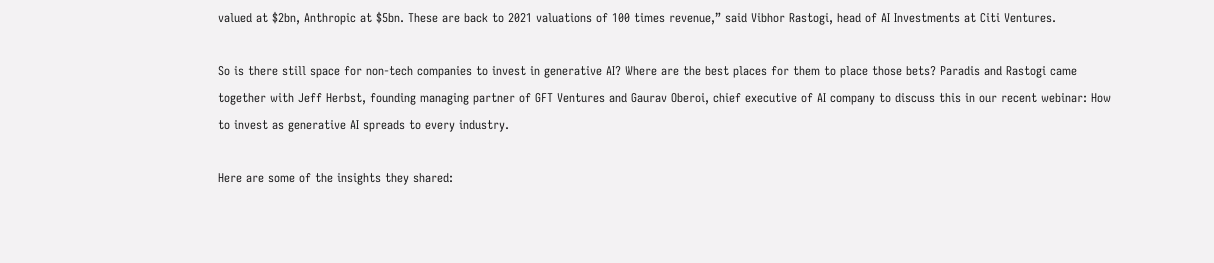valued at $2bn, Anthropic at $5bn. These are back to 2021 valuations of 100 times revenue,” said Vibhor Rastogi, head of AI Investments at Citi Ventures.

So is there still space for non-tech companies to invest in generative AI? Where are the best places for them to place those bets? Paradis and Rastogi came together with Jeff Herbst, founding managing partner of GFT Ventures and Gaurav Oberoi, chief executive of AI company to discuss this in our recent webinar: How to invest as generative AI spreads to every industry.

Here are some of the insights they shared: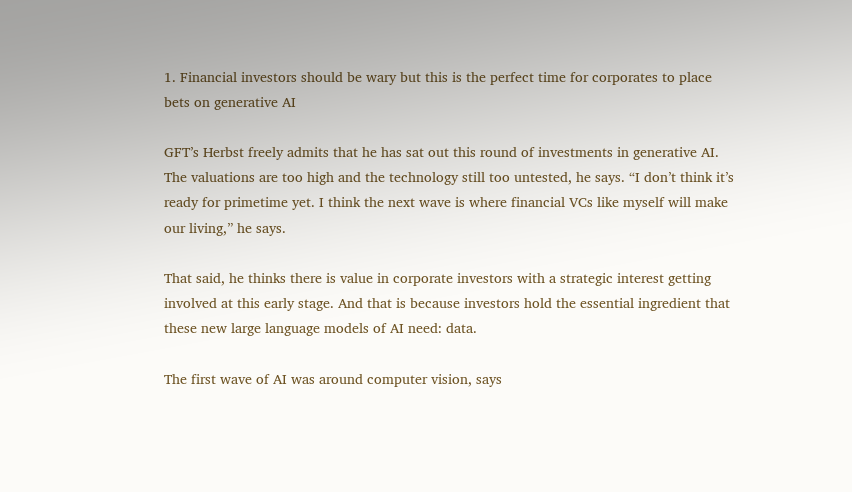1. Financial investors should be wary but this is the perfect time for corporates to place bets on generative AI

GFT’s Herbst freely admits that he has sat out this round of investments in generative AI. The valuations are too high and the technology still too untested, he says. “I don’t think it’s ready for primetime yet. I think the next wave is where financial VCs like myself will make our living,” he says.

That said, he thinks there is value in corporate investors with a strategic interest getting involved at this early stage. And that is because investors hold the essential ingredient that these new large language models of AI need: data.

The first wave of AI was around computer vision, says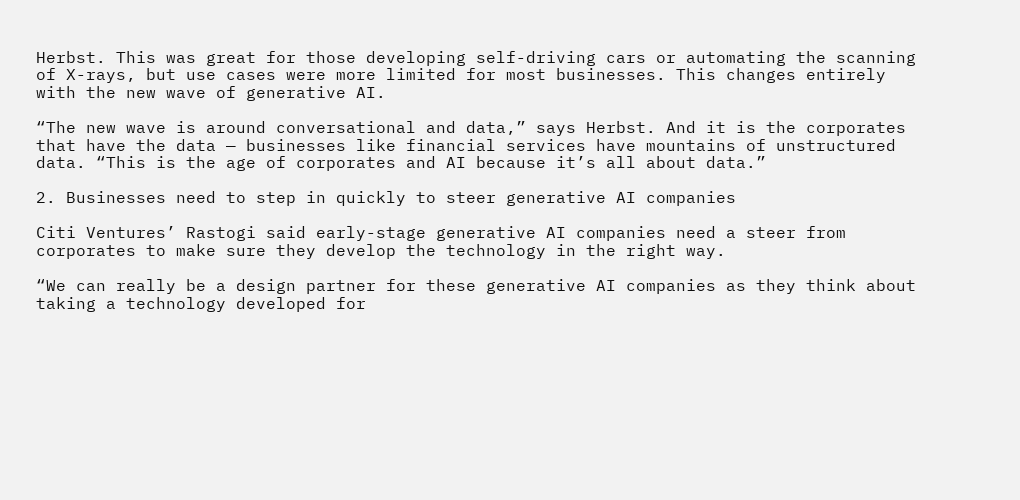Herbst. This was great for those developing self-driving cars or automating the scanning of X-rays, but use cases were more limited for most businesses. This changes entirely with the new wave of generative AI.

“The new wave is around conversational and data,” says Herbst. And it is the corporates that have the data — businesses like financial services have mountains of unstructured data. “This is the age of corporates and AI because it’s all about data.”

2. Businesses need to step in quickly to steer generative AI companies

Citi Ventures’ Rastogi said early-stage generative AI companies need a steer from corporates to make sure they develop the technology in the right way.

“We can really be a design partner for these generative AI companies as they think about taking a technology developed for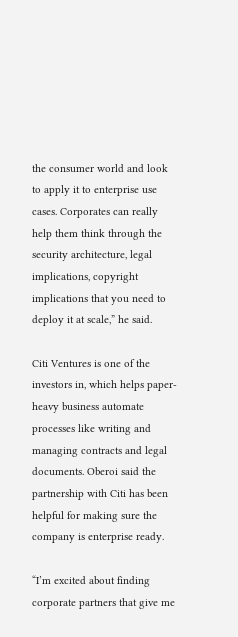the consumer world and look to apply it to enterprise use cases. Corporates can really help them think through the security architecture, legal implications, copyright implications that you need to deploy it at scale,” he said.

Citi Ventures is one of the investors in, which helps paper-heavy business automate processes like writing and managing contracts and legal documents. Oberoi said the partnership with Citi has been helpful for making sure the company is enterprise ready.

“I’m excited about finding corporate partners that give me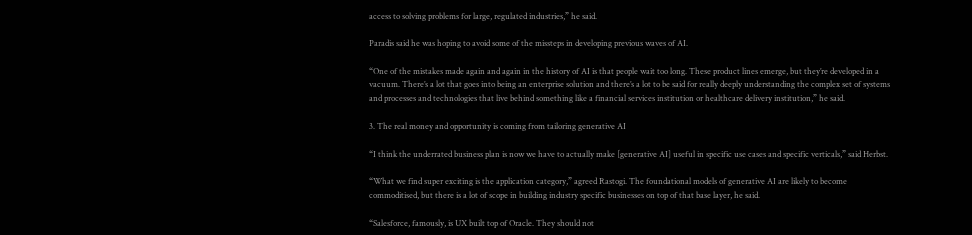access to solving problems for large, regulated industries,” he said.

Paradis said he was hoping to avoid some of the missteps in developing previous waves of AI.

“One of the mistakes made again and again in the history of AI is that people wait too long. These product lines emerge, but they’re developed in a vacuum. There’s a lot that goes into being an enterprise solution and there’s a lot to be said for really deeply understanding the complex set of systems and processes and technologies that live behind something like a financial services institution or healthcare delivery institution,” he said.

3. The real money and opportunity is coming from tailoring generative AI

“I think the underrated business plan is now we have to actually make [generative AI] useful in specific use cases and specific verticals,” said Herbst.

“What we find super exciting is the application category,” agreed Rastogi. The foundational models of generative AI are likely to become commoditised, but there is a lot of scope in building industry specific businesses on top of that base layer, he said.

“Salesforce, famously, is UX built top of Oracle. They should not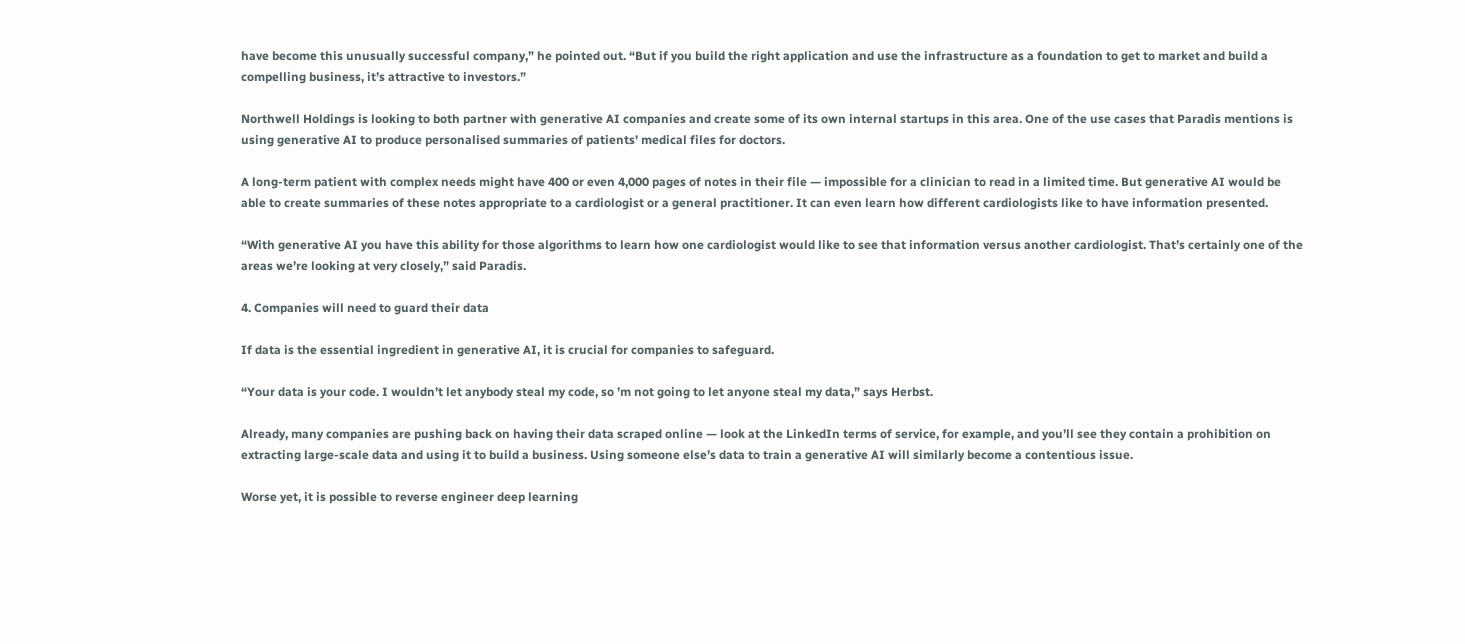have become this unusually successful company,” he pointed out. “But if you build the right application and use the infrastructure as a foundation to get to market and build a compelling business, it’s attractive to investors.”

Northwell Holdings is looking to both partner with generative AI companies and create some of its own internal startups in this area. One of the use cases that Paradis mentions is using generative AI to produce personalised summaries of patients’ medical files for doctors.

A long-term patient with complex needs might have 400 or even 4,000 pages of notes in their file — impossible for a clinician to read in a limited time. But generative AI would be able to create summaries of these notes appropriate to a cardiologist or a general practitioner. It can even learn how different cardiologists like to have information presented.

“With generative AI you have this ability for those algorithms to learn how one cardiologist would like to see that information versus another cardiologist. That’s certainly one of the areas we’re looking at very closely,” said Paradis.

4. Companies will need to guard their data

If data is the essential ingredient in generative AI, it is crucial for companies to safeguard.

“Your data is your code. I wouldn’t let anybody steal my code, so ’m not going to let anyone steal my data,” says Herbst.

Already, many companies are pushing back on having their data scraped online — look at the LinkedIn terms of service, for example, and you’ll see they contain a prohibition on extracting large-scale data and using it to build a business. Using someone else’s data to train a generative AI will similarly become a contentious issue.

Worse yet, it is possible to reverse engineer deep learning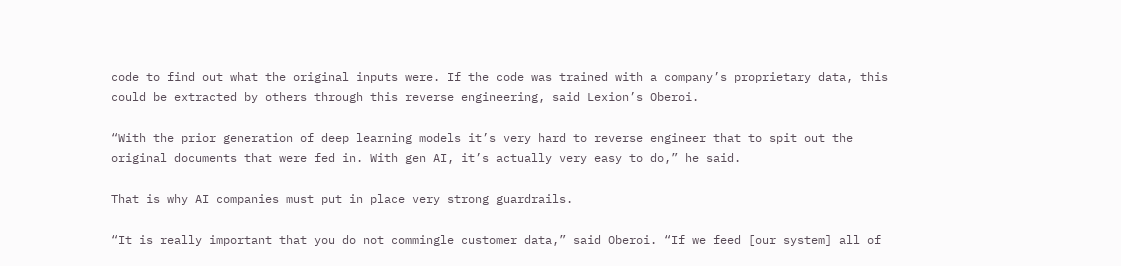code to find out what the original inputs were. If the code was trained with a company’s proprietary data, this could be extracted by others through this reverse engineering, said Lexion’s Oberoi.

“With the prior generation of deep learning models it’s very hard to reverse engineer that to spit out the original documents that were fed in. With gen AI, it’s actually very easy to do,” he said.

That is why AI companies must put in place very strong guardrails.

“It is really important that you do not commingle customer data,” said Oberoi. “If we feed [our system] all of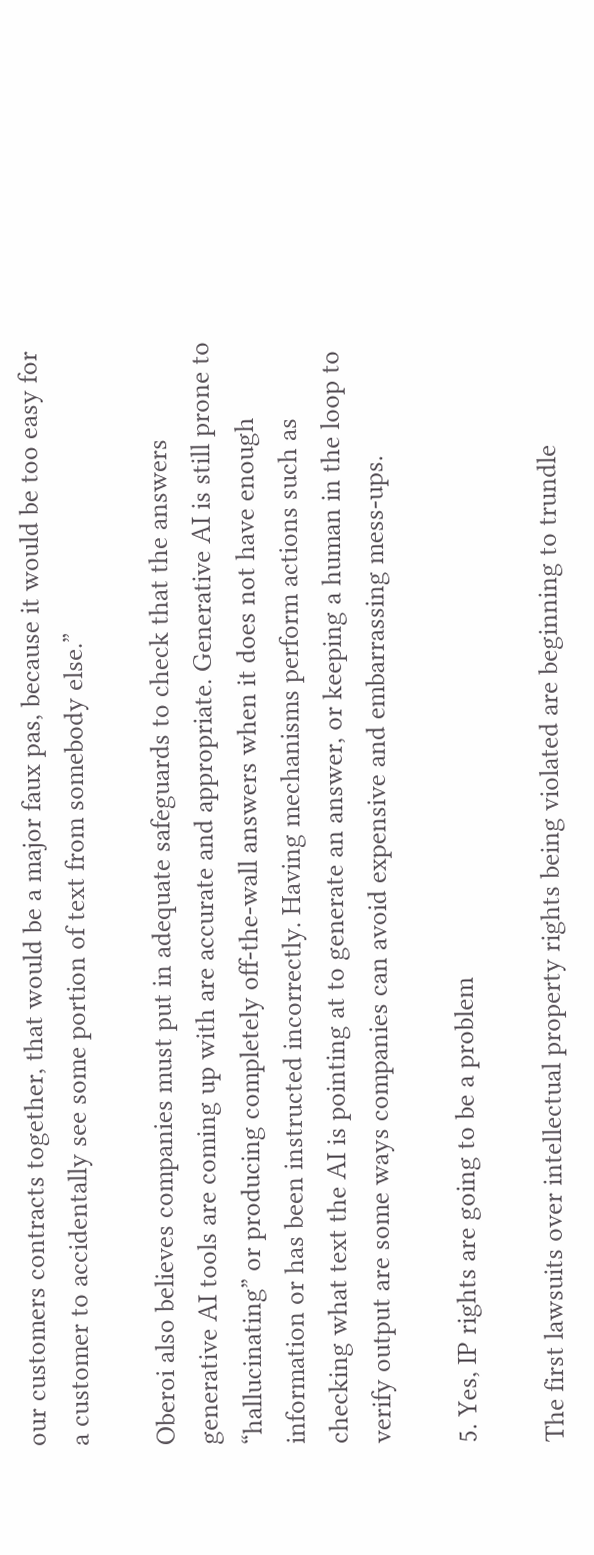our customers contracts together, that would be a major faux pas, because it would be too easy for a customer to accidentally see some portion of text from somebody else.”

Oberoi also believes companies must put in adequate safeguards to check that the answers generative AI tools are coming up with are accurate and appropriate. Generative AI is still prone to “hallucinating” or producing completely off-the-wall answers when it does not have enough information or has been instructed incorrectly. Having mechanisms perform actions such as checking what text the AI is pointing at to generate an answer, or keeping a human in the loop to verify output are some ways companies can avoid expensive and embarrassing mess-ups.

5. Yes, IP rights are going to be a problem

The first lawsuits over intellectual property rights being violated are beginning to trundle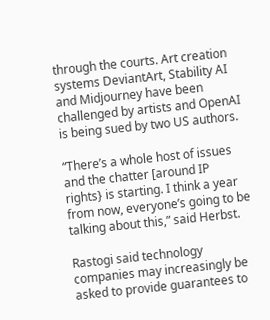through the courts. Art creation systems DeviantArt, Stability AI and Midjourney have been challenged by artists and OpenAI is being sued by two US authors.

“There’s a whole host of issues and the chatter [around IP rights} is starting. I think a year from now, everyone’s going to be talking about this,” said Herbst.

Rastogi said technology companies may increasingly be asked to provide guarantees to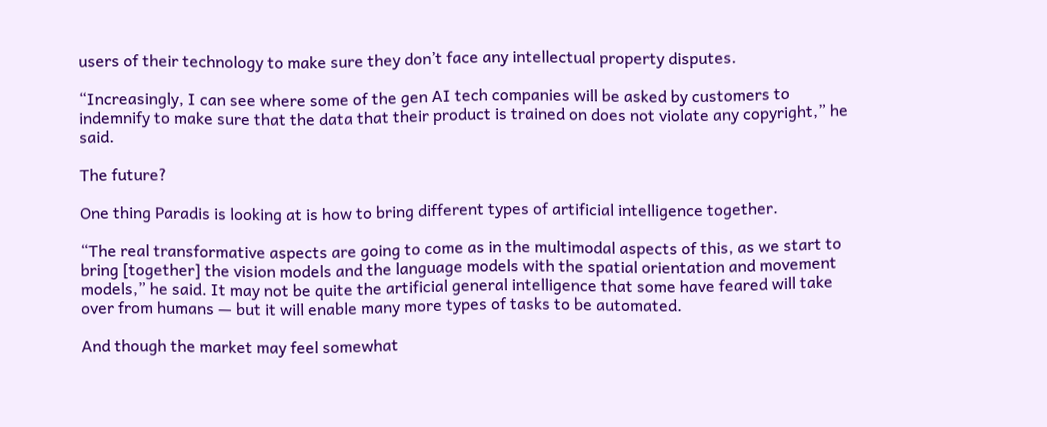users of their technology to make sure they don’t face any intellectual property disputes.

“Increasingly, I can see where some of the gen AI tech companies will be asked by customers to indemnify to make sure that the data that their product is trained on does not violate any copyright,” he said.

The future?

One thing Paradis is looking at is how to bring different types of artificial intelligence together.

“The real transformative aspects are going to come as in the multimodal aspects of this, as we start to bring [together] the vision models and the language models with the spatial orientation and movement models,” he said. It may not be quite the artificial general intelligence that some have feared will take over from humans — but it will enable many more types of tasks to be automated.

And though the market may feel somewhat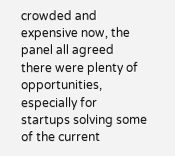crowded and expensive now, the panel all agreed there were plenty of opportunities, especially for startups solving some of the current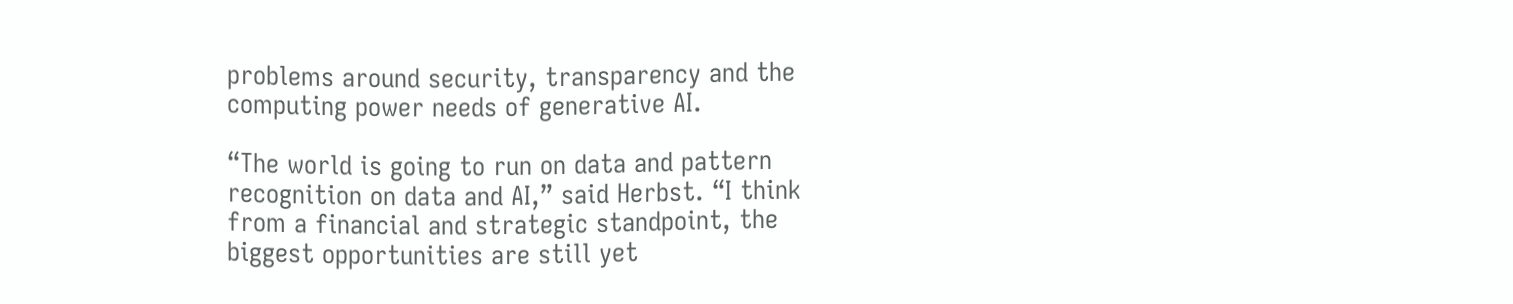problems around security, transparency and the computing power needs of generative AI.

“The world is going to run on data and pattern recognition on data and AI,” said Herbst. “I think from a financial and strategic standpoint, the biggest opportunities are still yet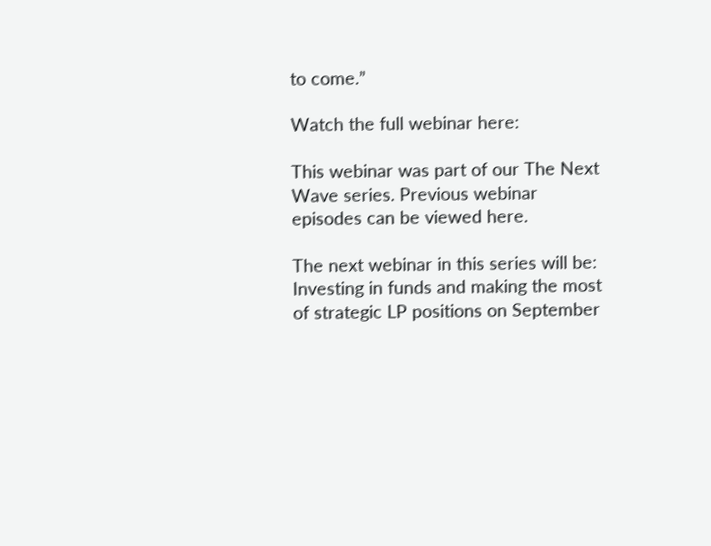to come.”

Watch the full webinar here:

This webinar was part of our The Next Wave series. Previous webinar episodes can be viewed here.

The next webinar in this series will be: Investing in funds and making the most of strategic LP positions on September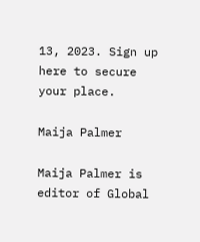13, 2023. Sign up here to secure your place.

Maija Palmer

Maija Palmer is editor of Global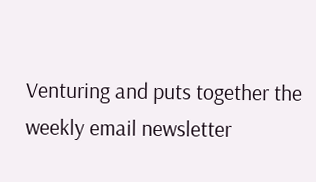Venturing and puts together the weekly email newsletter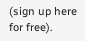(sign up here for free).